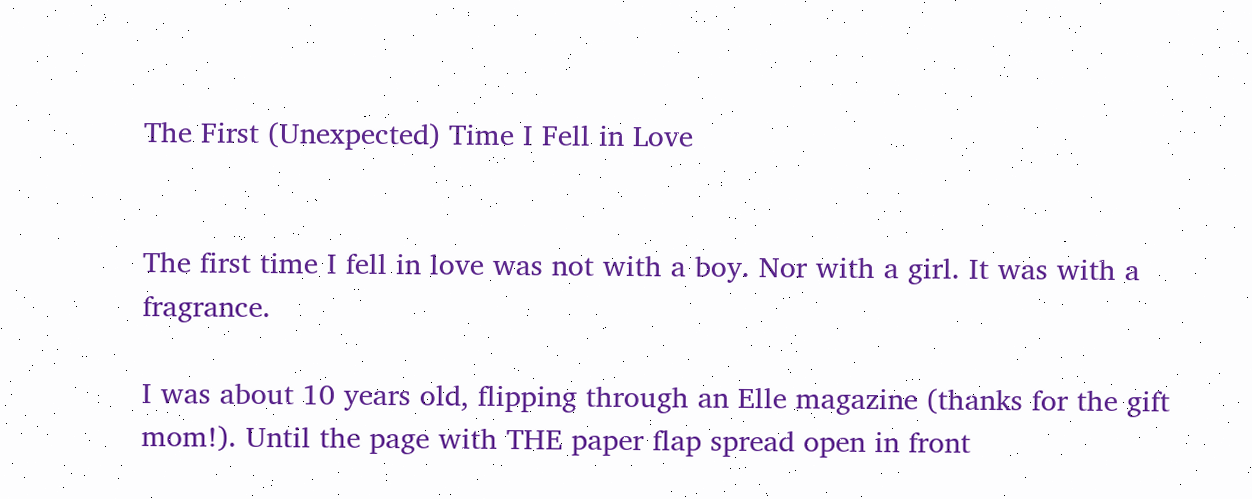The First (Unexpected) Time I Fell in Love


The first time I fell in love was not with a boy. Nor with a girl. It was with a fragrance.

I was about 10 years old, flipping through an Elle magazine (thanks for the gift mom!). Until the page with THE paper flap spread open in front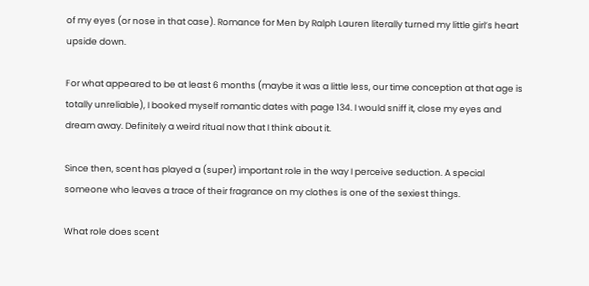of my eyes (or nose in that case). Romance for Men by Ralph Lauren literally turned my little girl’s heart upside down.

For what appeared to be at least 6 months (maybe it was a little less, our time conception at that age is totally unreliable), I booked myself romantic dates with page 134. I would sniff it, close my eyes and dream away. Definitely a weird ritual now that I think about it.

Since then, scent has played a (super) important role in the way I perceive seduction. A special someone who leaves a trace of their fragrance on my clothes is one of the sexiest things.

What role does scent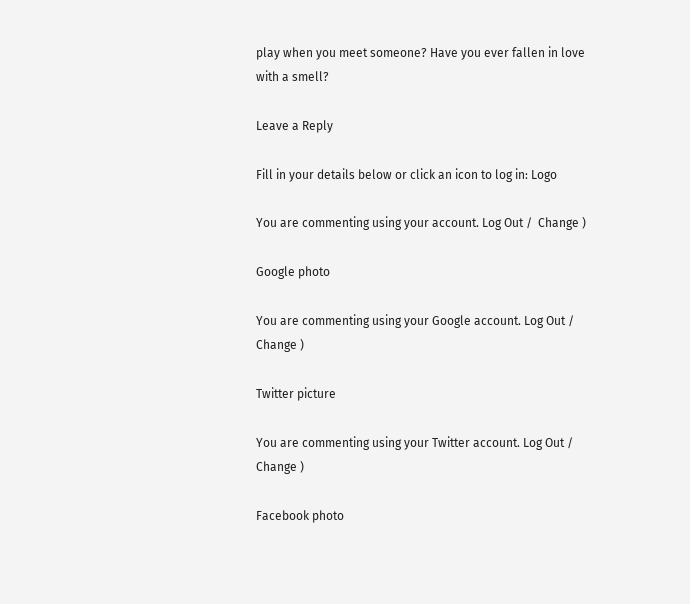play when you meet someone? Have you ever fallen in love with a smell?

Leave a Reply

Fill in your details below or click an icon to log in: Logo

You are commenting using your account. Log Out /  Change )

Google photo

You are commenting using your Google account. Log Out /  Change )

Twitter picture

You are commenting using your Twitter account. Log Out /  Change )

Facebook photo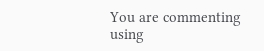You are commenting using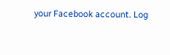your Facebook account. Log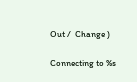Out /  Change )

Connecting to %s